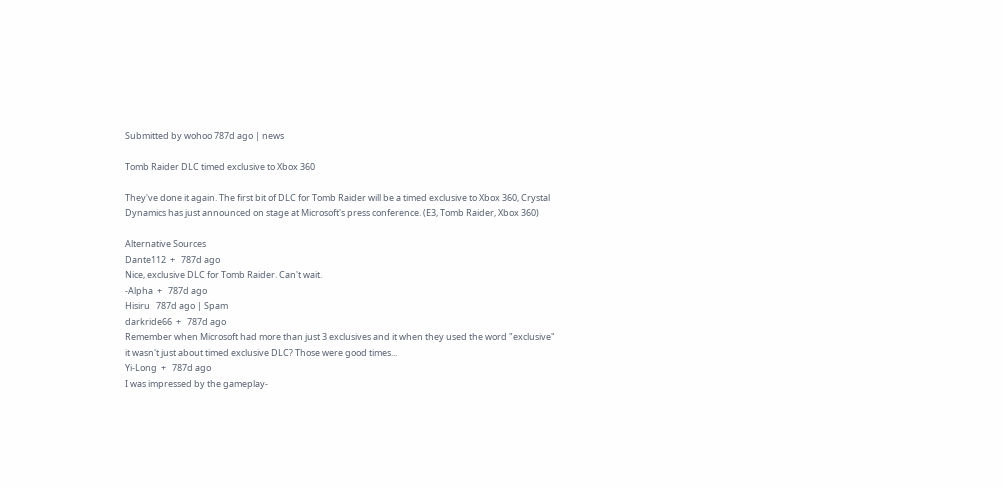Submitted by wohoo 787d ago | news

Tomb Raider DLC timed exclusive to Xbox 360

They've done it again. The first bit of DLC for Tomb Raider will be a timed exclusive to Xbox 360, Crystal Dynamics has just announced on stage at Microsoft's press conference. (E3, Tomb Raider, Xbox 360)

Alternative Sources
Dante112  +   787d ago
Nice, exclusive DLC for Tomb Raider. Can't wait.
-Alpha  +   787d ago
Hisiru   787d ago | Spam
darkride66  +   787d ago
Remember when Microsoft had more than just 3 exclusives and it when they used the word "exclusive" it wasn't just about timed exclusive DLC? Those were good times...
Yi-Long  +   787d ago
I was impressed by the gameplay-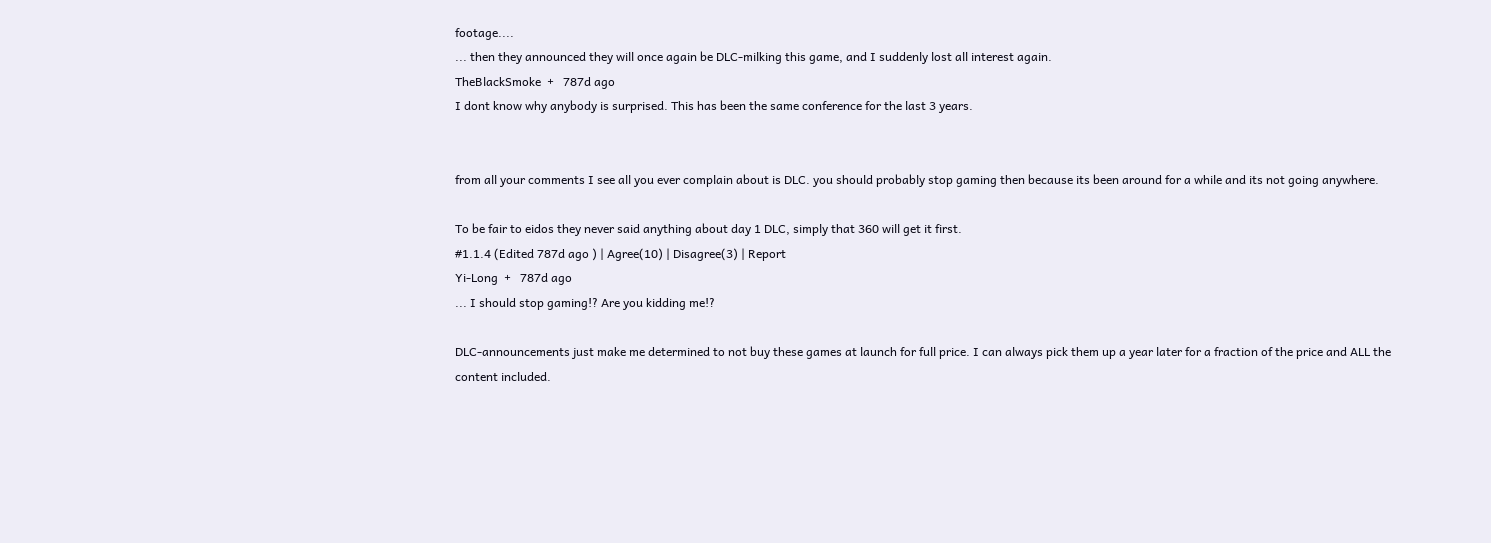footage....
... then they announced they will once again be DLC-milking this game, and I suddenly lost all interest again.
TheBlackSmoke  +   787d ago
I dont know why anybody is surprised. This has been the same conference for the last 3 years.


from all your comments I see all you ever complain about is DLC. you should probably stop gaming then because its been around for a while and its not going anywhere.

To be fair to eidos they never said anything about day 1 DLC, simply that 360 will get it first.
#1.1.4 (Edited 787d ago ) | Agree(10) | Disagree(3) | Report
Yi-Long  +   787d ago
... I should stop gaming!? Are you kidding me!?

DLC-announcements just make me determined to not buy these games at launch for full price. I can always pick them up a year later for a fraction of the price and ALL the content included.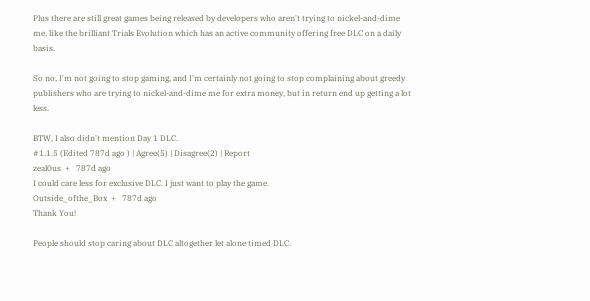Plus there are still great games being released by developers who aren't trying to nickel-and-dime me, like the brilliant Trials Evolution which has an active community offering free DLC on a daily basis.

So no, I'm not going to stop gaming, and I'm certainly not going to stop complaining about greedy publishers who are trying to nickel-and-dime me for extra money, but in return end up getting a lot less.

BTW, I also didn't mention Day 1 DLC.
#1.1.5 (Edited 787d ago ) | Agree(5) | Disagree(2) | Report
zeal0us  +   787d ago
I could care less for exclusive DLC. I just want to play the game.
Outside_ofthe_Box  +   787d ago
Thank You!

People should stop caring about DLC altogether let alone timed DLC.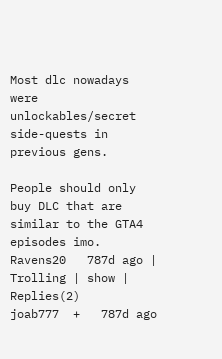Most dlc nowadays were unlockables/secret side-quests in previous gens.

People should only buy DLC that are similar to the GTA4 episodes imo.
Ravens20   787d ago | Trolling | show | Replies(2)
joab777  +   787d ago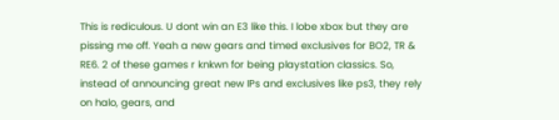This is rediculous. U dont win an E3 like this. I lobe xbox but they are pissing me off. Yeah a new gears and timed exclusives for BO2, TR & RE6. 2 of these games r knkwn for being playstation classics. So, instead of announcing great new IPs and exclusives like ps3, they rely on halo, gears, and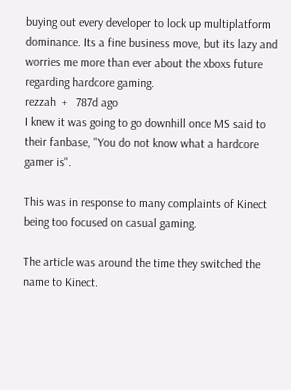buying out every developer to lock up multiplatform dominance. Its a fine business move, but its lazy and worries me more than ever about the xboxs future regarding hardcore gaming.
rezzah  +   787d ago
I knew it was going to go downhill once MS said to their fanbase, "You do not know what a hardcore gamer is".

This was in response to many complaints of Kinect being too focused on casual gaming.

The article was around the time they switched the name to Kinect.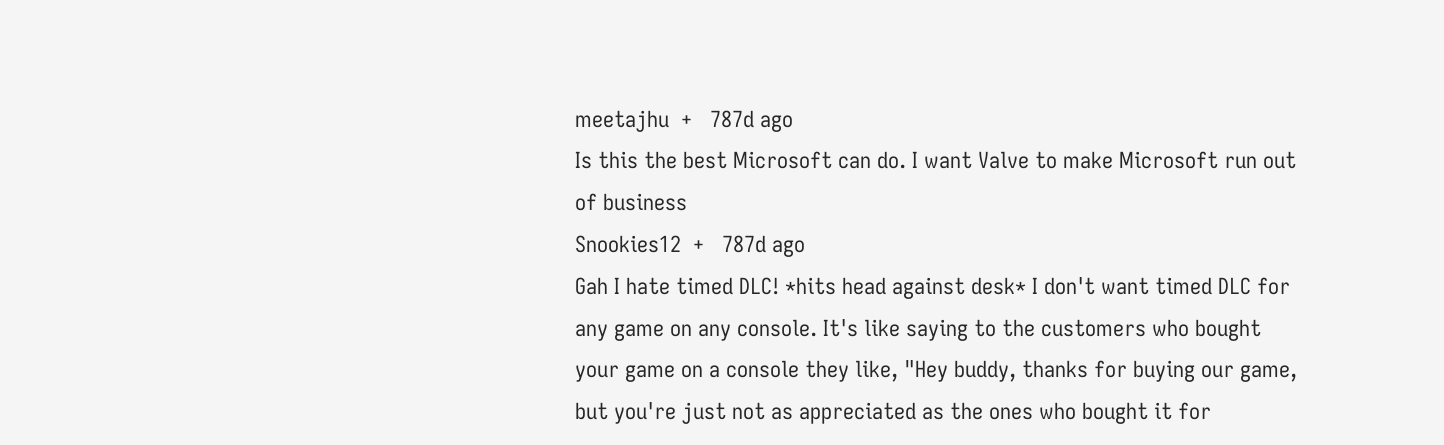meetajhu  +   787d ago
Is this the best Microsoft can do. I want Valve to make Microsoft run out of business
Snookies12  +   787d ago
Gah I hate timed DLC! *hits head against desk* I don't want timed DLC for any game on any console. It's like saying to the customers who bought your game on a console they like, "Hey buddy, thanks for buying our game, but you're just not as appreciated as the ones who bought it for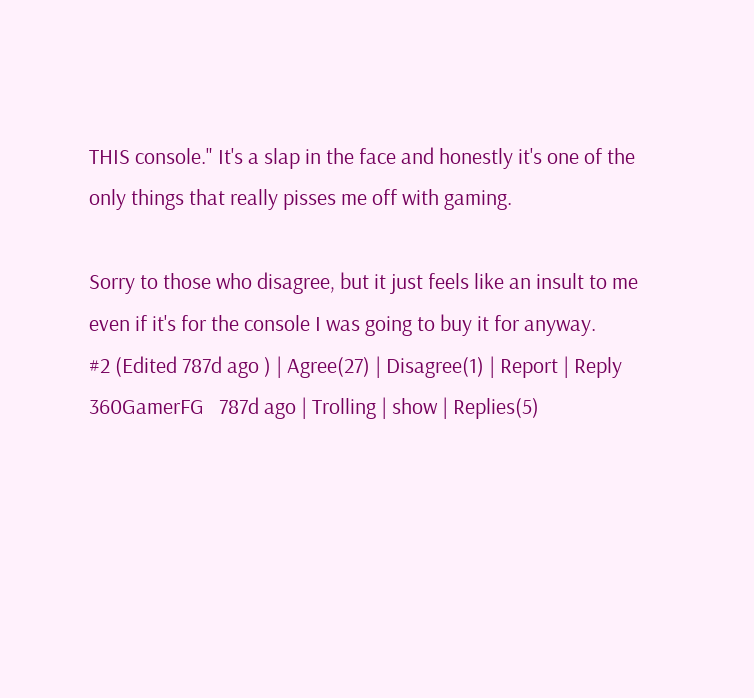THIS console." It's a slap in the face and honestly it's one of the only things that really pisses me off with gaming.

Sorry to those who disagree, but it just feels like an insult to me even if it's for the console I was going to buy it for anyway.
#2 (Edited 787d ago ) | Agree(27) | Disagree(1) | Report | Reply
360GamerFG   787d ago | Trolling | show | Replies(5)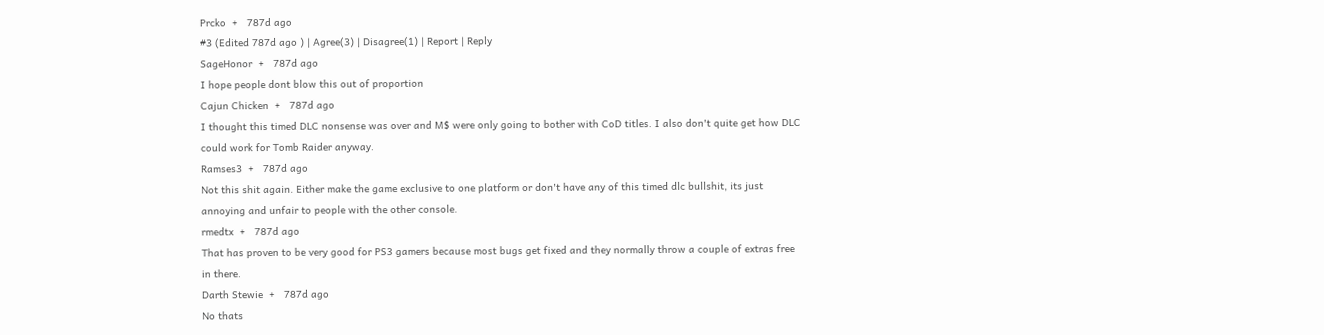Prcko  +   787d ago
#3 (Edited 787d ago ) | Agree(3) | Disagree(1) | Report | Reply
SageHonor  +   787d ago
I hope people dont blow this out of proportion
Cajun Chicken  +   787d ago
I thought this timed DLC nonsense was over and M$ were only going to bother with CoD titles. I also don't quite get how DLC could work for Tomb Raider anyway.
Ramses3  +   787d ago
Not this shit again. Either make the game exclusive to one platform or don't have any of this timed dlc bullshit, its just annoying and unfair to people with the other console.
rmedtx  +   787d ago
That has proven to be very good for PS3 gamers because most bugs get fixed and they normally throw a couple of extras free in there.
Darth Stewie  +   787d ago
No thats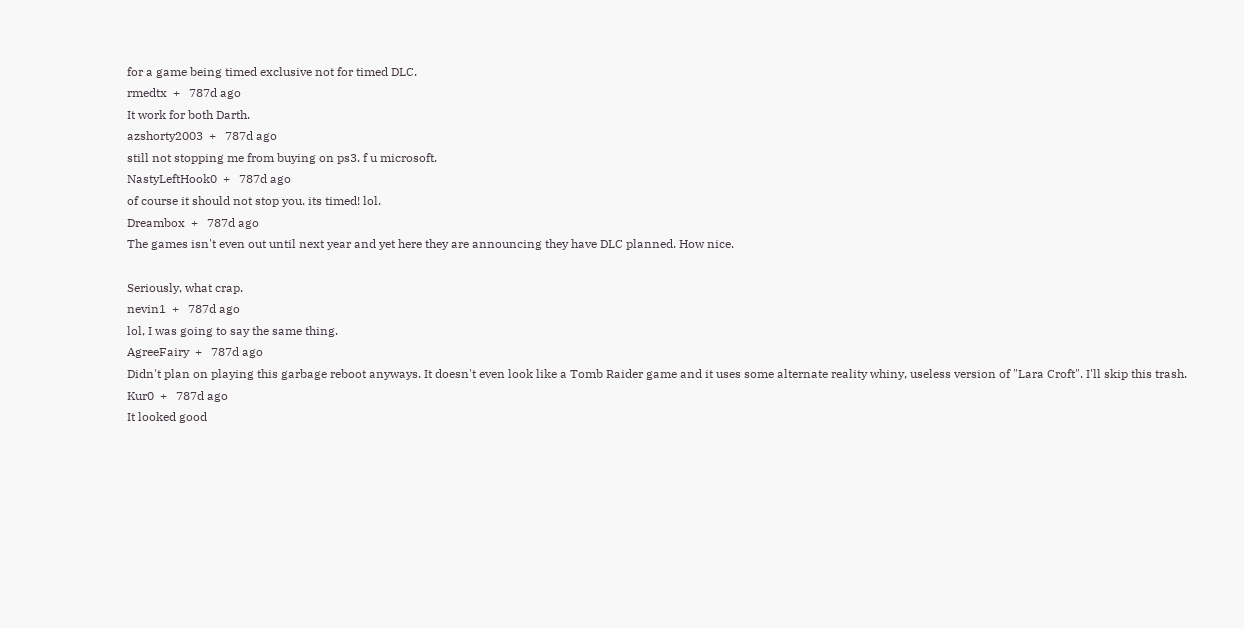for a game being timed exclusive not for timed DLC.
rmedtx  +   787d ago
It work for both Darth.
azshorty2003  +   787d ago
still not stopping me from buying on ps3. f u microsoft.
NastyLeftHook0  +   787d ago
of course it should not stop you. its timed! lol.
Dreambox  +   787d ago
The games isn't even out until next year and yet here they are announcing they have DLC planned. How nice.

Seriously, what crap.
nevin1  +   787d ago
lol, I was going to say the same thing.
AgreeFairy  +   787d ago
Didn't plan on playing this garbage reboot anyways. It doesn't even look like a Tomb Raider game and it uses some alternate reality whiny, useless version of "Lara Croft". I'll skip this trash.
Kur0  +   787d ago
It looked good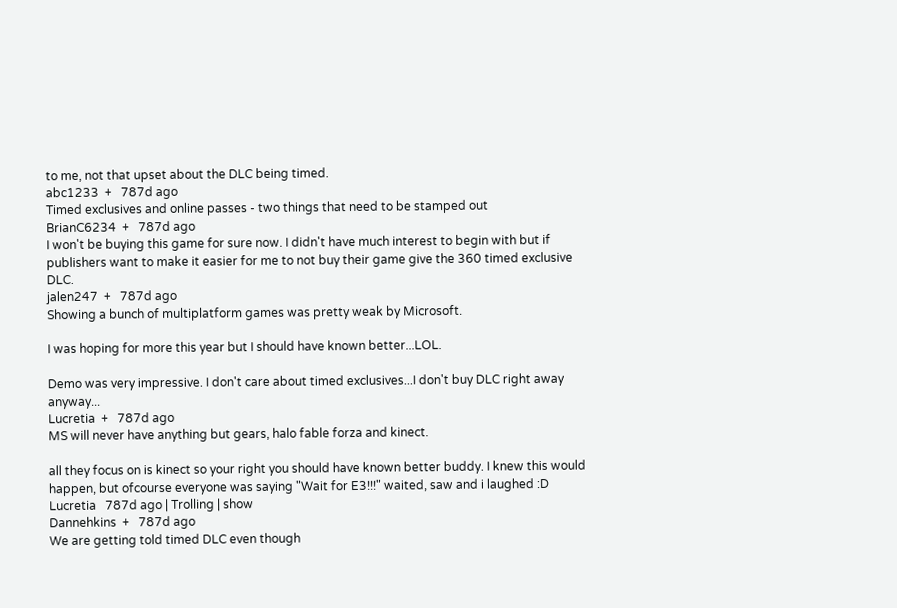to me, not that upset about the DLC being timed.
abc1233  +   787d ago
Timed exclusives and online passes - two things that need to be stamped out
BrianC6234  +   787d ago
I won't be buying this game for sure now. I didn't have much interest to begin with but if publishers want to make it easier for me to not buy their game give the 360 timed exclusive DLC.
jalen247  +   787d ago
Showing a bunch of multiplatform games was pretty weak by Microsoft.

I was hoping for more this year but I should have known better...LOL.

Demo was very impressive. I don't care about timed exclusives...I don't buy DLC right away anyway...
Lucretia  +   787d ago
MS will never have anything but gears, halo fable forza and kinect.

all they focus on is kinect so your right you should have known better buddy. I knew this would happen, but ofcourse everyone was saying "Wait for E3!!!" waited, saw and i laughed :D
Lucretia   787d ago | Trolling | show
Dannehkins  +   787d ago
We are getting told timed DLC even though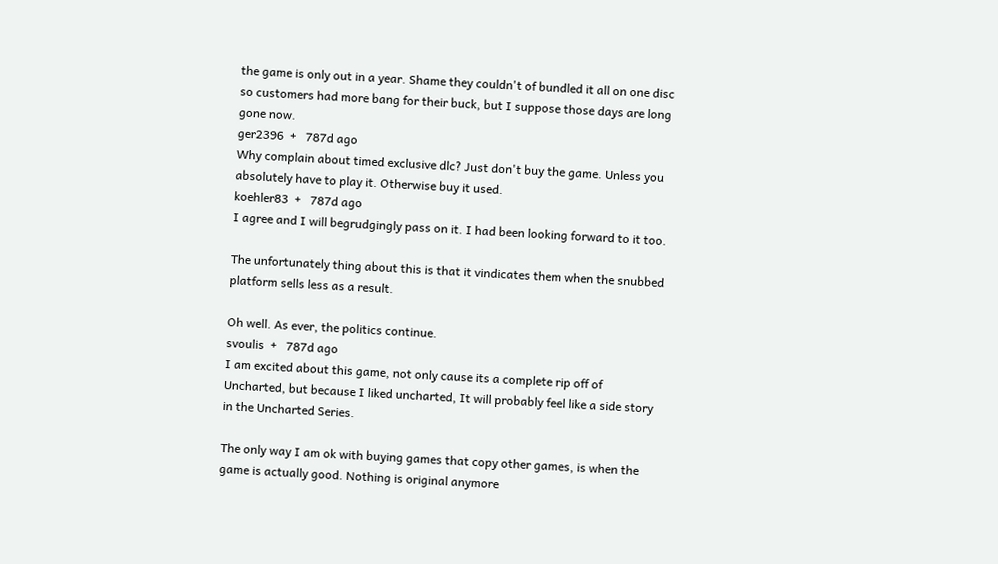the game is only out in a year. Shame they couldn't of bundled it all on one disc so customers had more bang for their buck, but I suppose those days are long gone now.
ger2396  +   787d ago
Why complain about timed exclusive dlc? Just don't buy the game. Unless you absolutely have to play it. Otherwise buy it used.
koehler83  +   787d ago
I agree and I will begrudgingly pass on it. I had been looking forward to it too.

The unfortunately thing about this is that it vindicates them when the snubbed platform sells less as a result.

Oh well. As ever, the politics continue.
svoulis  +   787d ago
I am excited about this game, not only cause its a complete rip off of Uncharted, but because I liked uncharted, It will probably feel like a side story in the Uncharted Series.

The only way I am ok with buying games that copy other games, is when the game is actually good. Nothing is original anymore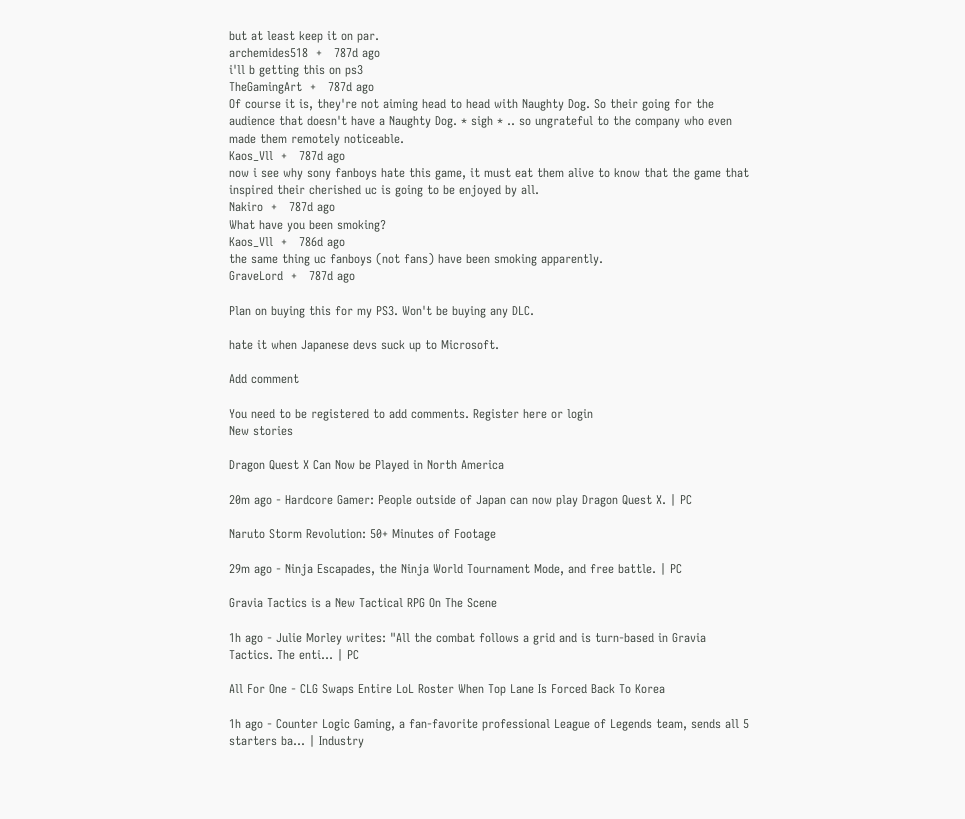but at least keep it on par.
archemides518  +   787d ago
i'll b getting this on ps3
TheGamingArt  +   787d ago
Of course it is, they're not aiming head to head with Naughty Dog. So their going for the audience that doesn't have a Naughty Dog. * sigh * .. so ungrateful to the company who even made them remotely noticeable.
Kaos_Vll  +   787d ago
now i see why sony fanboys hate this game, it must eat them alive to know that the game that inspired their cherished uc is going to be enjoyed by all.
Nakiro  +   787d ago
What have you been smoking?
Kaos_Vll  +   786d ago
the same thing uc fanboys (not fans) have been smoking apparently.
GraveLord  +   787d ago

Plan on buying this for my PS3. Won't be buying any DLC.

hate it when Japanese devs suck up to Microsoft.

Add comment

You need to be registered to add comments. Register here or login
New stories

Dragon Quest X Can Now be Played in North America

20m ago - Hardcore Gamer: People outside of Japan can now play Dragon Quest X. | PC

Naruto Storm Revolution: 50+ Minutes of Footage

29m ago - Ninja Escapades, the Ninja World Tournament Mode, and free battle. | PC

Gravia Tactics is a New Tactical RPG On The Scene

1h ago - Julie Morley writes: "All the combat follows a grid and is turn-based in Gravia Tactics. The enti... | PC

All For One - CLG Swaps Entire LoL Roster When Top Lane Is Forced Back To Korea

1h ago - Counter Logic Gaming, a fan-favorite professional League of Legends team, sends all 5 starters ba... | Industry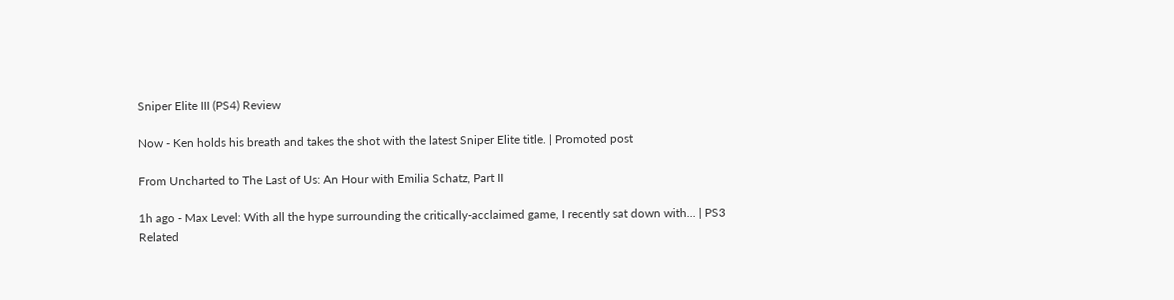Sniper Elite III (PS4) Review

Now - Ken holds his breath and takes the shot with the latest Sniper Elite title. | Promoted post

From Uncharted to The Last of Us: An Hour with Emilia Schatz, Part II

1h ago - Max Level: With all the hype surrounding the critically-acclaimed game, I recently sat down with... | PS3
Related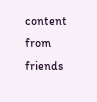content from friends